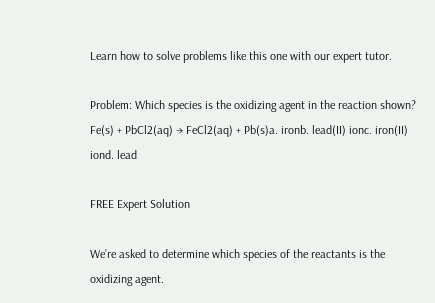Learn how to solve problems like this one with our expert tutor.

Problem: Which species is the oxidizing agent in the reaction shown? Fe(s) + PbCl2(aq) → FeCl2(aq) + Pb(s)a. ironb. lead(II) ionc. iron(II) iond. lead

FREE Expert Solution

We’re asked to determine which species of the reactants is the oxidizing agent.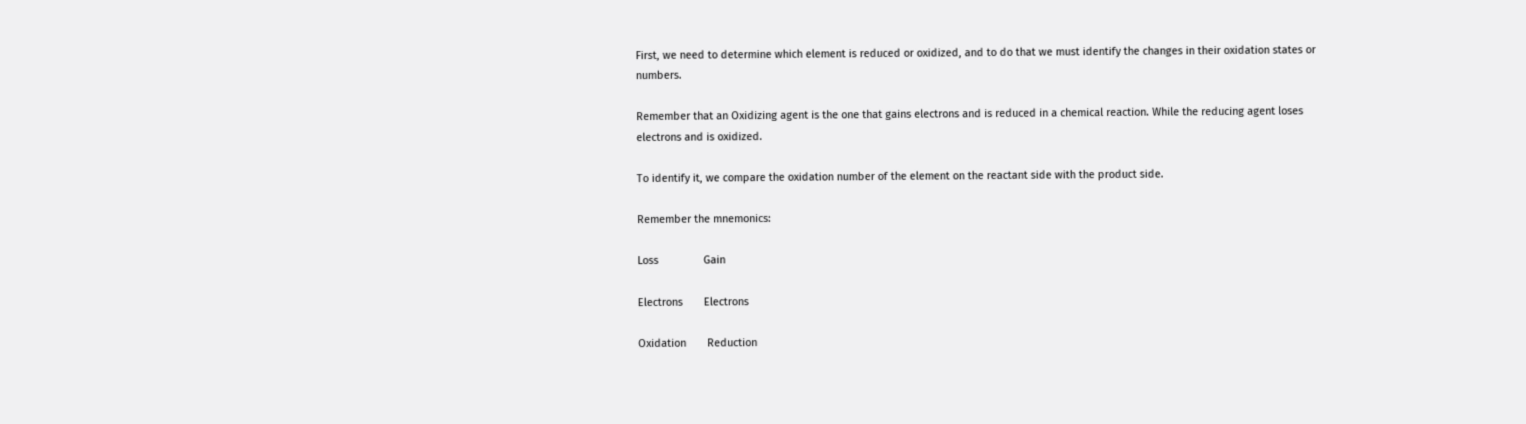First, we need to determine which element is reduced or oxidized, and to do that we must identify the changes in their oxidation states or numbers.

Remember that an Oxidizing agent is the one that gains electrons and is reduced in a chemical reaction. While the reducing agent loses electrons and is oxidized.

To identify it, we compare the oxidation number of the element on the reactant side with the product side.

Remember the mnemonics:

Loss               Gain

Electrons       Electrons

Oxidation       Reduction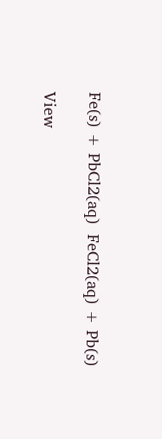Fe(s) + PbCl2(aq)  FeCl2(aq) + Pb(s)

View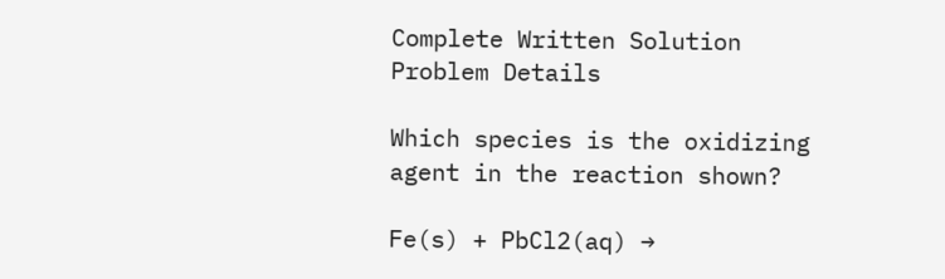Complete Written Solution
Problem Details

Which species is the oxidizing agent in the reaction shown?

Fe(s) + PbCl2(aq) →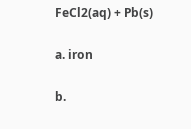FeCl2(aq) + Pb(s)

a. iron

b.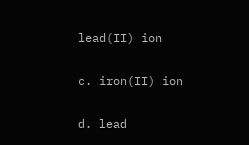lead(II) ion

c. iron(II) ion

d. lead